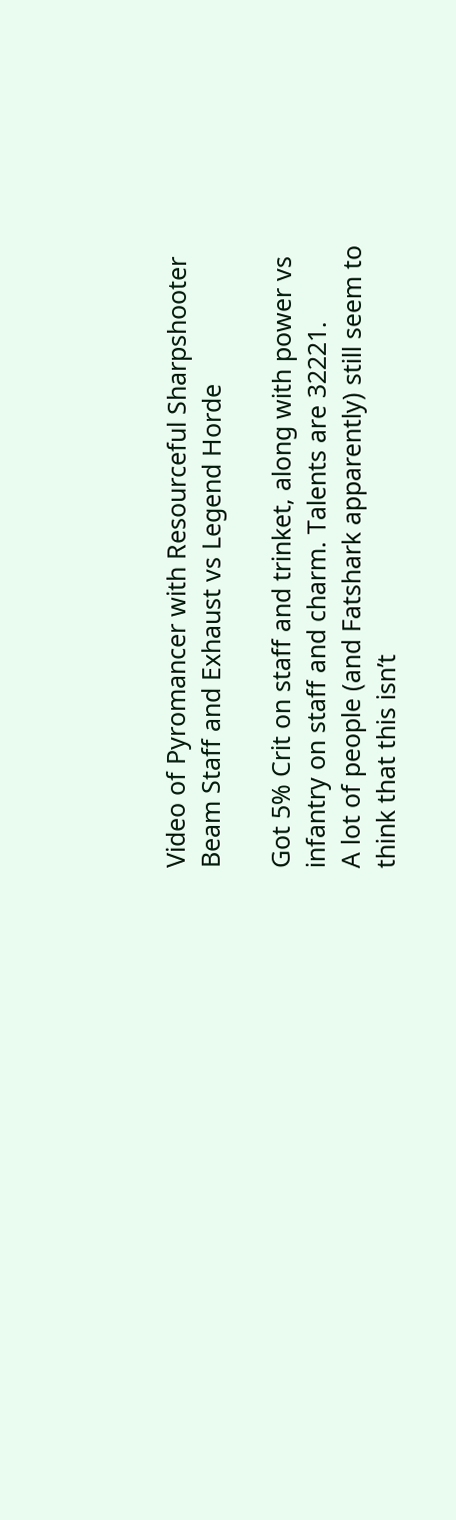Video of Pyromancer with Resourceful Sharpshooter Beam Staff and Exhaust vs Legend Horde

Got 5% Crit on staff and trinket, along with power vs infantry on staff and charm. Talents are 32221.
A lot of people (and Fatshark apparently) still seem to think that this isn’t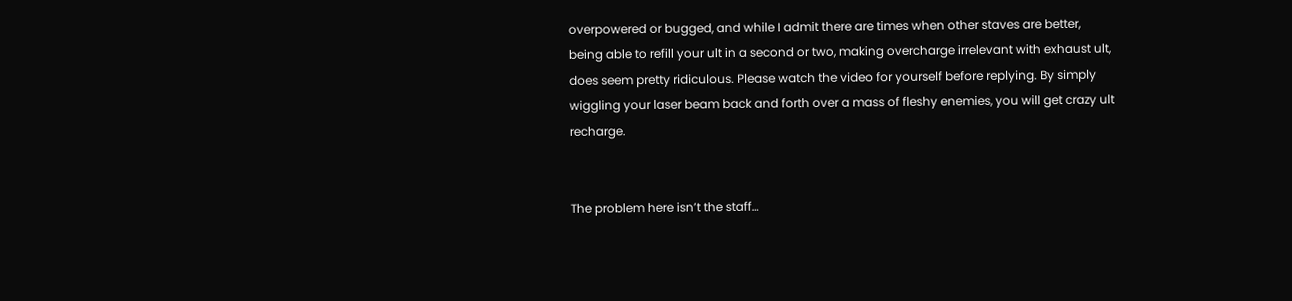overpowered or bugged, and while I admit there are times when other staves are better, being able to refill your ult in a second or two, making overcharge irrelevant with exhaust ult, does seem pretty ridiculous. Please watch the video for yourself before replying. By simply wiggling your laser beam back and forth over a mass of fleshy enemies, you will get crazy ult recharge.


The problem here isn’t the staff…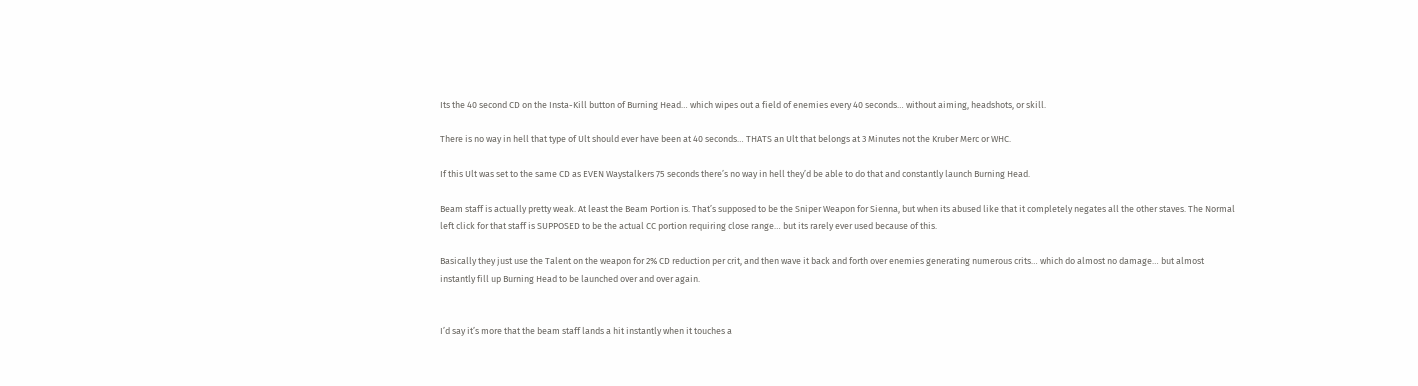Its the 40 second CD on the Insta-Kill button of Burning Head… which wipes out a field of enemies every 40 seconds… without aiming, headshots, or skill.

There is no way in hell that type of Ult should ever have been at 40 seconds… THATS an Ult that belongs at 3 Minutes not the Kruber Merc or WHC.

If this Ult was set to the same CD as EVEN Waystalkers 75 seconds there’s no way in hell they’d be able to do that and constantly launch Burning Head.

Beam staff is actually pretty weak. At least the Beam Portion is. That’s supposed to be the Sniper Weapon for Sienna, but when its abused like that it completely negates all the other staves. The Normal left click for that staff is SUPPOSED to be the actual CC portion requiring close range… but its rarely ever used because of this.

Basically they just use the Talent on the weapon for 2% CD reduction per crit, and then wave it back and forth over enemies generating numerous crits… which do almost no damage… but almost instantly fill up Burning Head to be launched over and over again.


I’d say it’s more that the beam staff lands a hit instantly when it touches a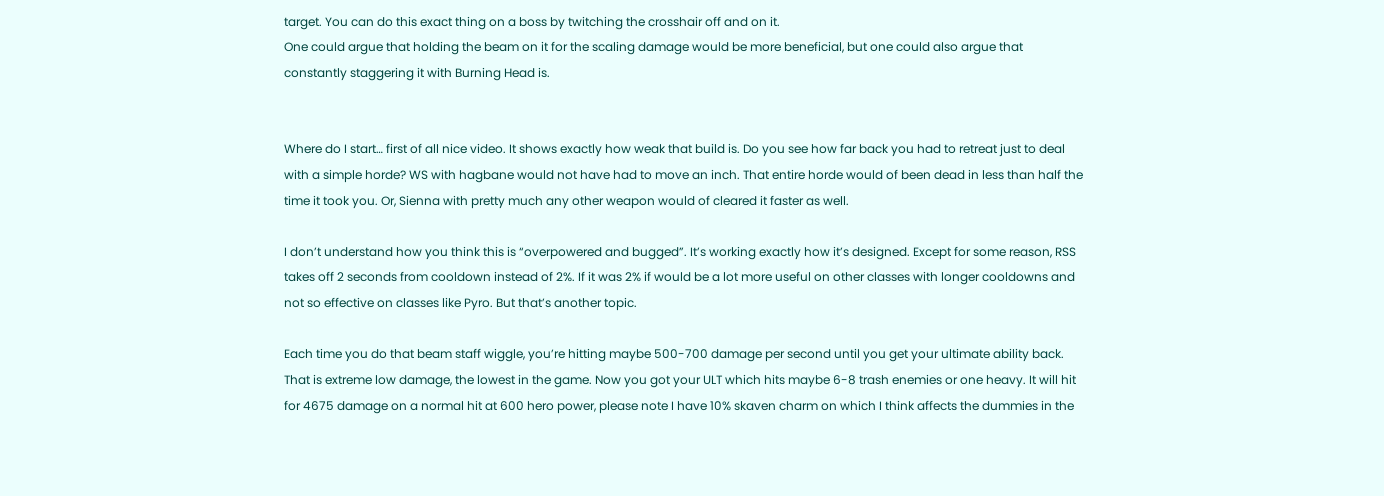target. You can do this exact thing on a boss by twitching the crosshair off and on it.
One could argue that holding the beam on it for the scaling damage would be more beneficial, but one could also argue that constantly staggering it with Burning Head is.


Where do I start… first of all nice video. It shows exactly how weak that build is. Do you see how far back you had to retreat just to deal with a simple horde? WS with hagbane would not have had to move an inch. That entire horde would of been dead in less than half the time it took you. Or, Sienna with pretty much any other weapon would of cleared it faster as well.

I don’t understand how you think this is “overpowered and bugged”. It’s working exactly how it’s designed. Except for some reason, RSS takes off 2 seconds from cooldown instead of 2%. If it was 2% if would be a lot more useful on other classes with longer cooldowns and not so effective on classes like Pyro. But that’s another topic.

Each time you do that beam staff wiggle, you’re hitting maybe 500-700 damage per second until you get your ultimate ability back. That is extreme low damage, the lowest in the game. Now you got your ULT which hits maybe 6-8 trash enemies or one heavy. It will hit for 4675 damage on a normal hit at 600 hero power, please note I have 10% skaven charm on which I think affects the dummies in the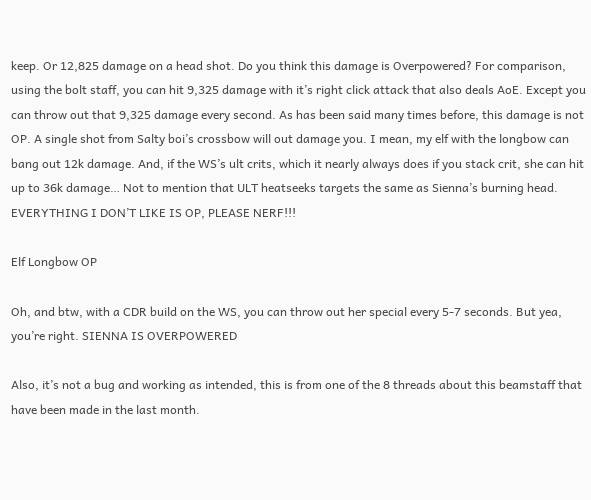keep. Or 12,825 damage on a head shot. Do you think this damage is Overpowered? For comparison, using the bolt staff, you can hit 9,325 damage with it’s right click attack that also deals AoE. Except you can throw out that 9,325 damage every second. As has been said many times before, this damage is not OP. A single shot from Salty boi’s crossbow will out damage you. I mean, my elf with the longbow can bang out 12k damage. And, if the WS’s ult crits, which it nearly always does if you stack crit, she can hit up to 36k damage… Not to mention that ULT heatseeks targets the same as Sienna’s burning head. EVERYTHING I DON’T LIKE IS OP, PLEASE NERF!!!

Elf Longbow OP

Oh, and btw, with a CDR build on the WS, you can throw out her special every 5-7 seconds. But yea, you’re right. SIENNA IS OVERPOWERED

Also, it’s not a bug and working as intended, this is from one of the 8 threads about this beamstaff that have been made in the last month.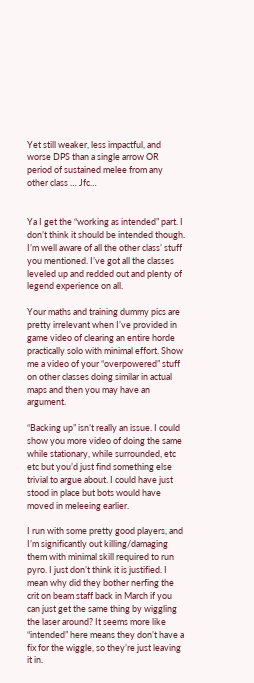Yet still weaker, less impactful, and worse DPS than a single arrow OR period of sustained melee from any other class … Jfc…


Ya I get the “working as intended” part. I don’t think it should be intended though.
I’m well aware of all the other class’ stuff you mentioned. I’ve got all the classes leveled up and redded out and plenty of legend experience on all.

Your maths and training dummy pics are pretty irrelevant when I’ve provided in game video of clearing an entire horde practically solo with minimal effort. Show me a video of your “overpowered” stuff on other classes doing similar in actual maps and then you may have an argument.

“Backing up” isn’t really an issue. I could show you more video of doing the same while stationary, while surrounded, etc etc but you’d just find something else trivial to argue about. I could have just stood in place but bots would have moved in meleeing earlier.

I run with some pretty good players, and I’m significantly out killing/damaging them with minimal skill required to run pyro. I just don’t think it is justified. I mean why did they bother nerfing the crit on beam staff back in March if you can just get the same thing by wiggling the laser around? It seems more like “intended” here means they don’t have a fix for the wiggle, so they’re just leaving it in.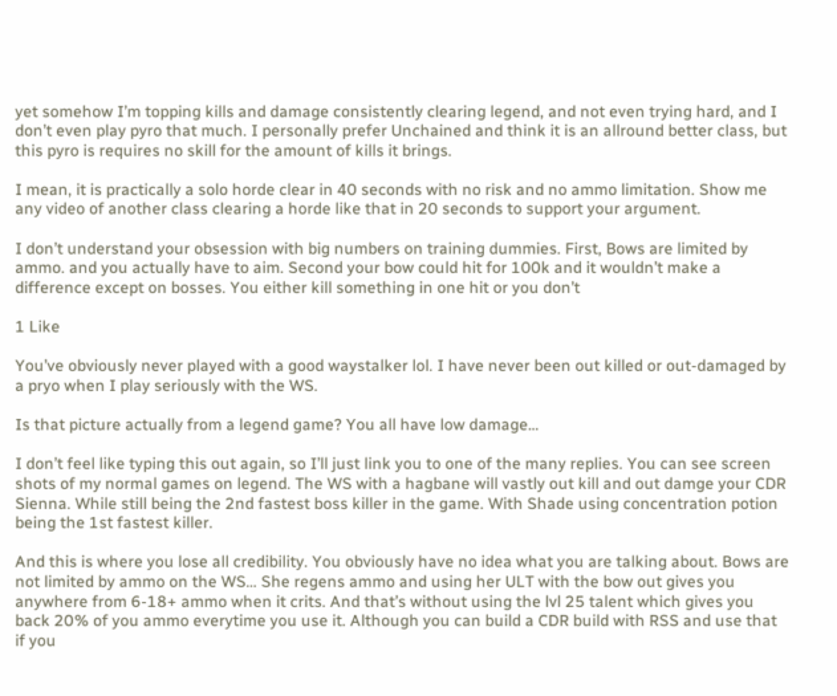yet somehow I’m topping kills and damage consistently clearing legend, and not even trying hard, and I don’t even play pyro that much. I personally prefer Unchained and think it is an allround better class, but this pyro is requires no skill for the amount of kills it brings.

I mean, it is practically a solo horde clear in 40 seconds with no risk and no ammo limitation. Show me any video of another class clearing a horde like that in 20 seconds to support your argument.

I don’t understand your obsession with big numbers on training dummies. First, Bows are limited by ammo. and you actually have to aim. Second your bow could hit for 100k and it wouldn’t make a difference except on bosses. You either kill something in one hit or you don’t

1 Like

You’ve obviously never played with a good waystalker lol. I have never been out killed or out-damaged by a pryo when I play seriously with the WS.

Is that picture actually from a legend game? You all have low damage…

I don’t feel like typing this out again, so I’ll just link you to one of the many replies. You can see screen shots of my normal games on legend. The WS with a hagbane will vastly out kill and out damge your CDR Sienna. While still being the 2nd fastest boss killer in the game. With Shade using concentration potion being the 1st fastest killer.

And this is where you lose all credibility. You obviously have no idea what you are talking about. Bows are not limited by ammo on the WS… She regens ammo and using her ULT with the bow out gives you anywhere from 6-18+ ammo when it crits. And that’s without using the lvl 25 talent which gives you back 20% of you ammo everytime you use it. Although you can build a CDR build with RSS and use that if you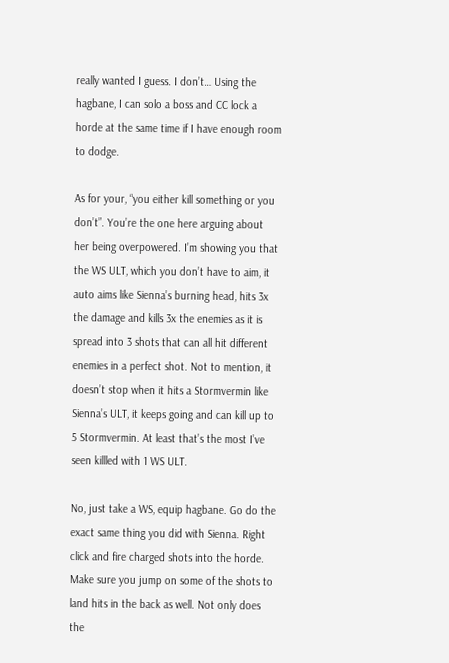really wanted I guess. I don’t… Using the hagbane, I can solo a boss and CC lock a horde at the same time if I have enough room to dodge.

As for your, “you either kill something or you don’t”. You’re the one here arguing about her being overpowered. I’m showing you that the WS ULT, which you don’t have to aim, it auto aims like Sienna’s burning head, hits 3x the damage and kills 3x the enemies as it is spread into 3 shots that can all hit different enemies in a perfect shot. Not to mention, it doesn’t stop when it hits a Stormvermin like Sienna’s ULT, it keeps going and can kill up to 5 Stormvermin. At least that’s the most I’ve seen killled with 1 WS ULT.

No, just take a WS, equip hagbane. Go do the exact same thing you did with Sienna. Right click and fire charged shots into the horde. Make sure you jump on some of the shots to land hits in the back as well. Not only does the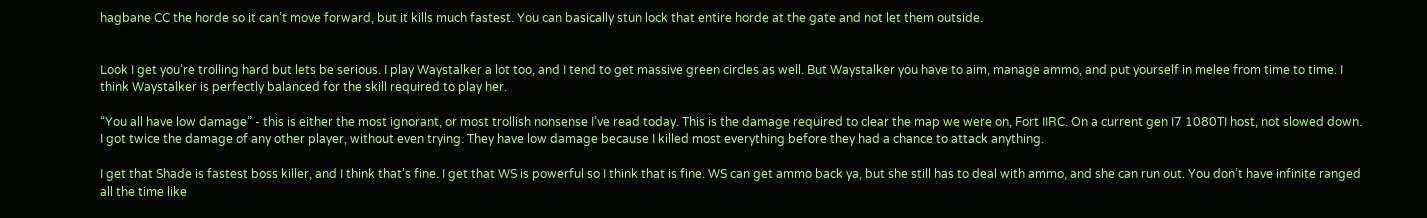hagbane CC the horde so it can’t move forward, but it kills much fastest. You can basically stun lock that entire horde at the gate and not let them outside.


Look I get you’re trolling hard but lets be serious. I play Waystalker a lot too, and I tend to get massive green circles as well. But Waystalker you have to aim, manage ammo, and put yourself in melee from time to time. I think Waystalker is perfectly balanced for the skill required to play her.

“You all have low damage” - this is either the most ignorant, or most trollish nonsense I’ve read today. This is the damage required to clear the map we were on, Fort IIRC. On a current gen I7 1080TI host, not slowed down. I got twice the damage of any other player, without even trying. They have low damage because I killed most everything before they had a chance to attack anything.

I get that Shade is fastest boss killer, and I think that’s fine. I get that WS is powerful so I think that is fine. WS can get ammo back ya, but she still has to deal with ammo, and she can run out. You don’t have infinite ranged all the time like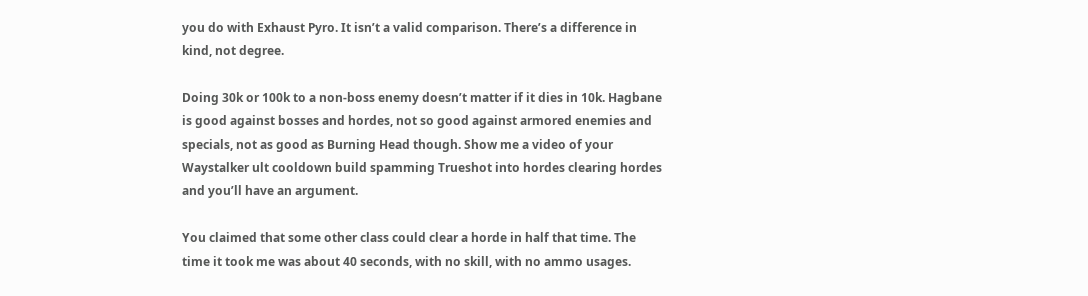you do with Exhaust Pyro. It isn’t a valid comparison. There’s a difference in kind, not degree.

Doing 30k or 100k to a non-boss enemy doesn’t matter if it dies in 10k. Hagbane is good against bosses and hordes, not so good against armored enemies and specials, not as good as Burning Head though. Show me a video of your Waystalker ult cooldown build spamming Trueshot into hordes clearing hordes and you’ll have an argument.

You claimed that some other class could clear a horde in half that time. The time it took me was about 40 seconds, with no skill, with no ammo usages.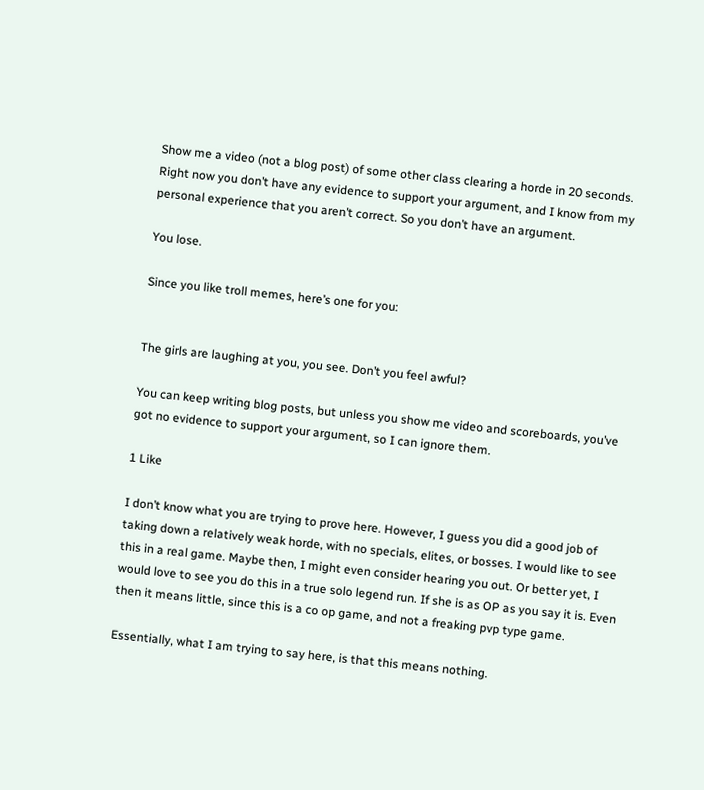Show me a video (not a blog post) of some other class clearing a horde in 20 seconds. Right now you don’t have any evidence to support your argument, and I know from my personal experience that you aren’t correct. So you don’t have an argument.

You lose.

Since you like troll memes, here’s one for you:


The girls are laughing at you, you see. Don’t you feel awful?

You can keep writing blog posts, but unless you show me video and scoreboards, you’ve got no evidence to support your argument, so I can ignore them.

1 Like

I don’t know what you are trying to prove here. However, I guess you did a good job of taking down a relatively weak horde, with no specials, elites, or bosses. I would like to see this in a real game. Maybe then, I might even consider hearing you out. Or better yet, I would love to see you do this in a true solo legend run. If she is as OP as you say it is. Even then it means little, since this is a co op game, and not a freaking pvp type game.

Essentially, what I am trying to say here, is that this means nothing.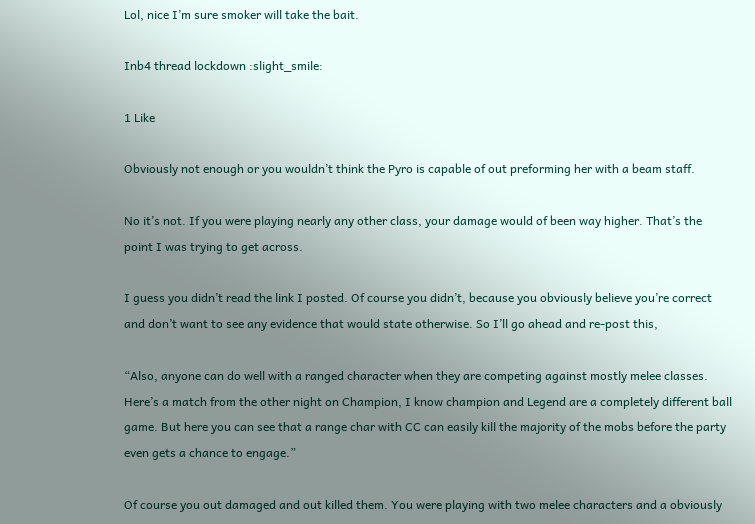Lol, nice I’m sure smoker will take the bait.

Inb4 thread lockdown :slight_smile:

1 Like

Obviously not enough or you wouldn’t think the Pyro is capable of out preforming her with a beam staff.

No it’s not. If you were playing nearly any other class, your damage would of been way higher. That’s the point I was trying to get across.

I guess you didn’t read the link I posted. Of course you didn’t, because you obviously believe you’re correct and don’t want to see any evidence that would state otherwise. So I’ll go ahead and re-post this,

“Also, anyone can do well with a ranged character when they are competing against mostly melee classes. Here’s a match from the other night on Champion, I know champion and Legend are a completely different ball game. But here you can see that a range char with CC can easily kill the majority of the mobs before the party even gets a chance to engage.”

Of course you out damaged and out killed them. You were playing with two melee characters and a obviously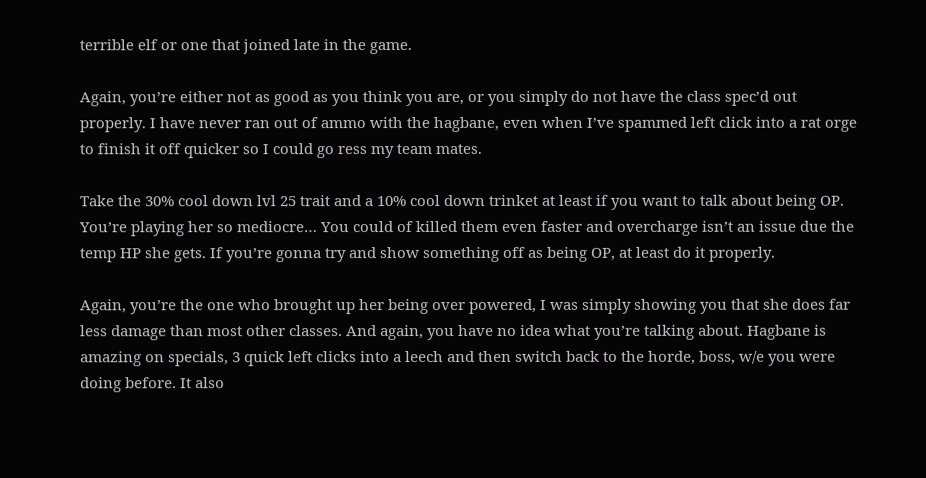terrible elf or one that joined late in the game.

Again, you’re either not as good as you think you are, or you simply do not have the class spec’d out properly. I have never ran out of ammo with the hagbane, even when I’ve spammed left click into a rat orge to finish it off quicker so I could go ress my team mates.

Take the 30% cool down lvl 25 trait and a 10% cool down trinket at least if you want to talk about being OP. You’re playing her so mediocre… You could of killed them even faster and overcharge isn’t an issue due the temp HP she gets. If you’re gonna try and show something off as being OP, at least do it properly.

Again, you’re the one who brought up her being over powered, I was simply showing you that she does far less damage than most other classes. And again, you have no idea what you’re talking about. Hagbane is amazing on specials, 3 quick left clicks into a leech and then switch back to the horde, boss, w/e you were doing before. It also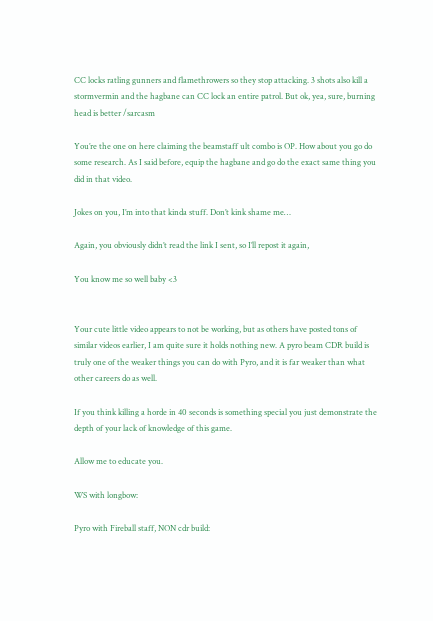CC locks ratling gunners and flamethrowers so they stop attacking. 3 shots also kill a stormvermin and the hagbane can CC lock an entire patrol. But ok, yea, sure, burning head is better /sarcasm

You’re the one on here claiming the beamstaff ult combo is OP. How about you go do some research. As I said before, equip the hagbane and go do the exact same thing you did in that video.

Jokes on you, I’m into that kinda stuff. Don’t kink shame me…

Again, you obviously didn’t read the link I sent, so I’ll repost it again,

You know me so well baby <3


Your cute little video appears to not be working, but as others have posted tons of similar videos earlier, I am quite sure it holds nothing new. A pyro beam CDR build is truly one of the weaker things you can do with Pyro, and it is far weaker than what other careers do as well.

If you think killing a horde in 40 seconds is something special you just demonstrate the depth of your lack of knowledge of this game.

Allow me to educate you.

WS with longbow:

Pyro with Fireball staff, NON cdr build: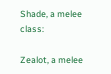Shade, a melee class:

Zealot, a melee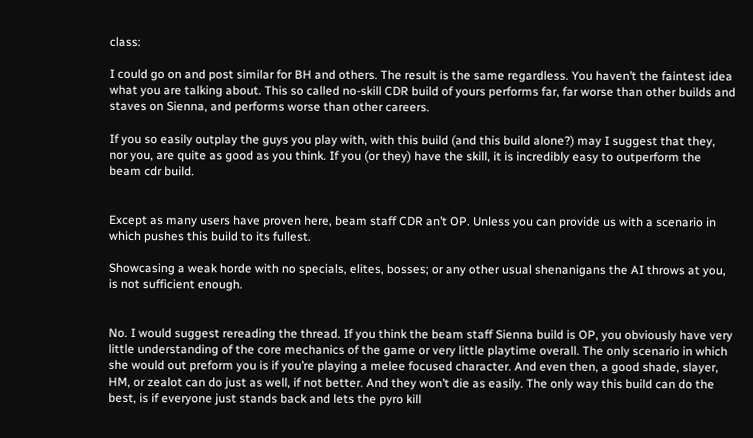class:

I could go on and post similar for BH and others. The result is the same regardless. You haven’t the faintest idea what you are talking about. This so called no-skill CDR build of yours performs far, far worse than other builds and staves on Sienna, and performs worse than other careers.

If you so easily outplay the guys you play with, with this build (and this build alone?) may I suggest that they, nor you, are quite as good as you think. If you (or they) have the skill, it is incredibly easy to outperform the beam cdr build.


Except as many users have proven here, beam staff CDR an’t OP. Unless you can provide us with a scenario in which pushes this build to its fullest.

Showcasing a weak horde with no specials, elites, bosses; or any other usual shenanigans the AI throws at you, is not sufficient enough.


No. I would suggest rereading the thread. If you think the beam staff Sienna build is OP, you obviously have very little understanding of the core mechanics of the game or very little playtime overall. The only scenario in which she would out preform you is if you’re playing a melee focused character. And even then, a good shade, slayer, HM, or zealot can do just as well, if not better. And they won’t die as easily. The only way this build can do the best, is if everyone just stands back and lets the pyro kill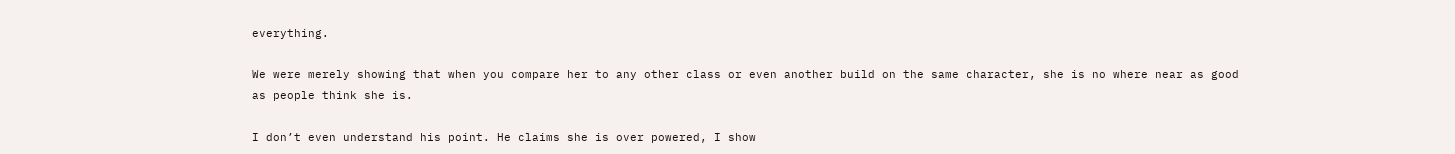everything.

We were merely showing that when you compare her to any other class or even another build on the same character, she is no where near as good as people think she is.

I don’t even understand his point. He claims she is over powered, I show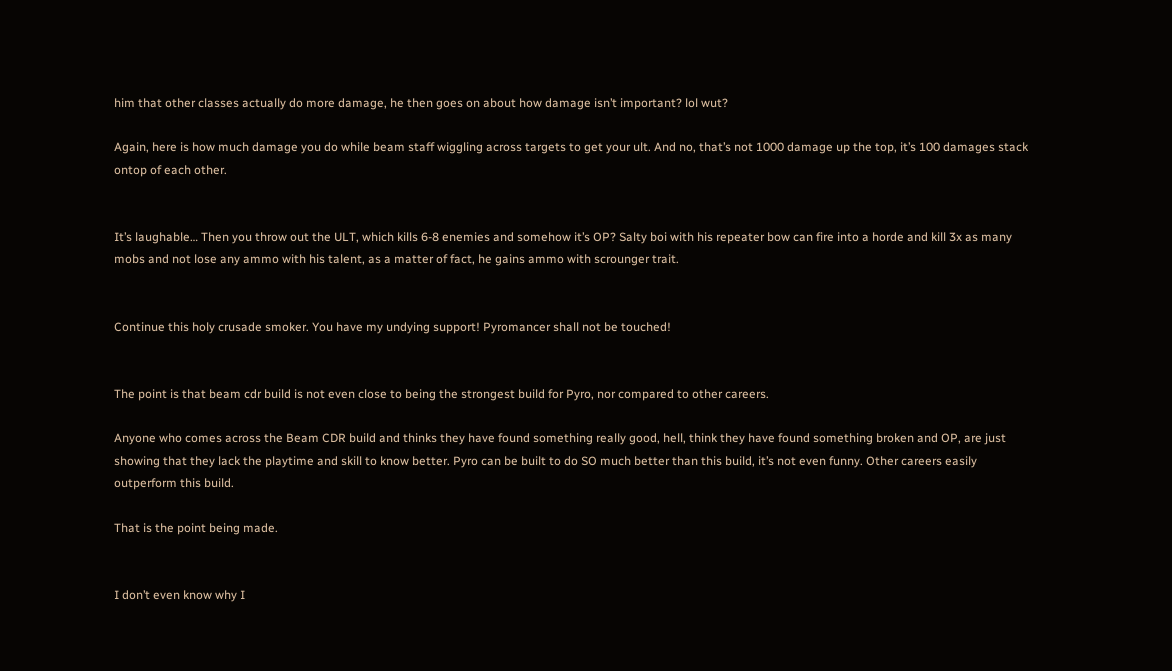him that other classes actually do more damage, he then goes on about how damage isn’t important? lol wut?

Again, here is how much damage you do while beam staff wiggling across targets to get your ult. And no, that’s not 1000 damage up the top, it’s 100 damages stack ontop of each other.


It’s laughable… Then you throw out the ULT, which kills 6-8 enemies and somehow it’s OP? Salty boi with his repeater bow can fire into a horde and kill 3x as many mobs and not lose any ammo with his talent, as a matter of fact, he gains ammo with scrounger trait.


Continue this holy crusade smoker. You have my undying support! Pyromancer shall not be touched!


The point is that beam cdr build is not even close to being the strongest build for Pyro, nor compared to other careers.

Anyone who comes across the Beam CDR build and thinks they have found something really good, hell, think they have found something broken and OP, are just showing that they lack the playtime and skill to know better. Pyro can be built to do SO much better than this build, it’s not even funny. Other careers easily outperform this build.

That is the point being made.


I don’t even know why I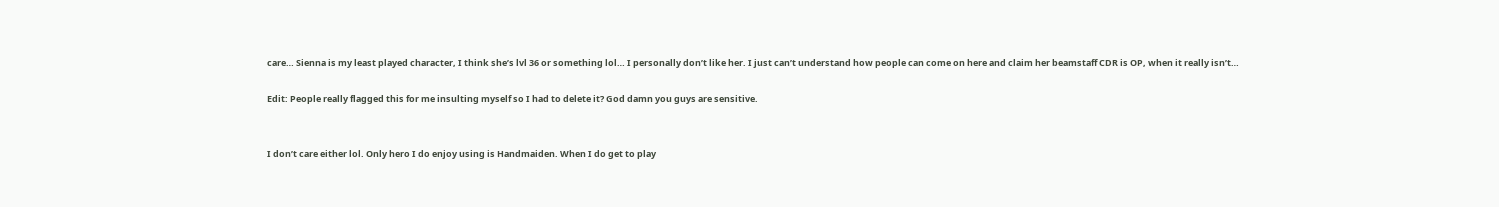care… Sienna is my least played character, I think she’s lvl 36 or something lol… I personally don’t like her. I just can’t understand how people can come on here and claim her beamstaff CDR is OP, when it really isn’t…

Edit: People really flagged this for me insulting myself so I had to delete it? God damn you guys are sensitive.


I don’t care either lol. Only hero I do enjoy using is Handmaiden. When I do get to play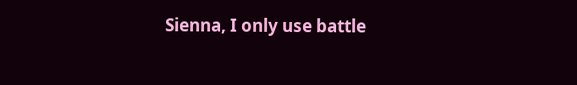Sienna, I only use battle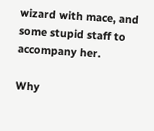wizard with mace, and some stupid staff to accompany her.

Why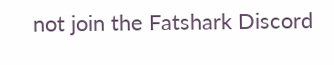not join the Fatshark Discord